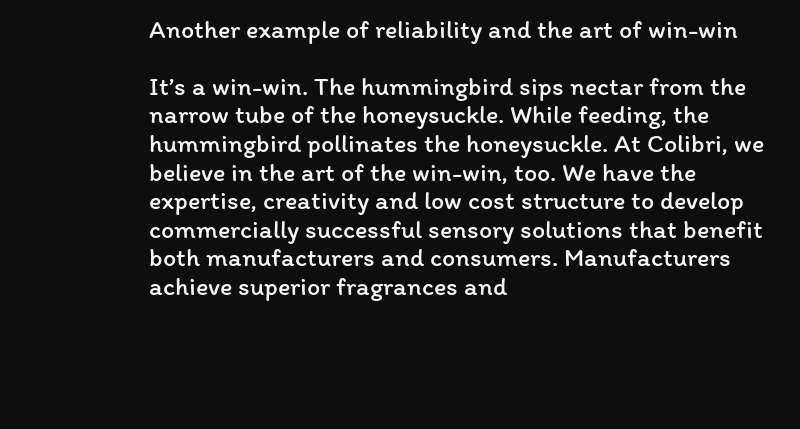Another example of reliability and the art of win-win

It’s a win-win. The hummingbird sips nectar from the narrow tube of the honeysuckle. While feeding, the hummingbird pollinates the honeysuckle. At Colibri, we believe in the art of the win-win, too. We have the expertise, creativity and low cost structure to develop commercially successful sensory solutions that benefit both manufacturers and consumers. Manufacturers achieve superior fragrances and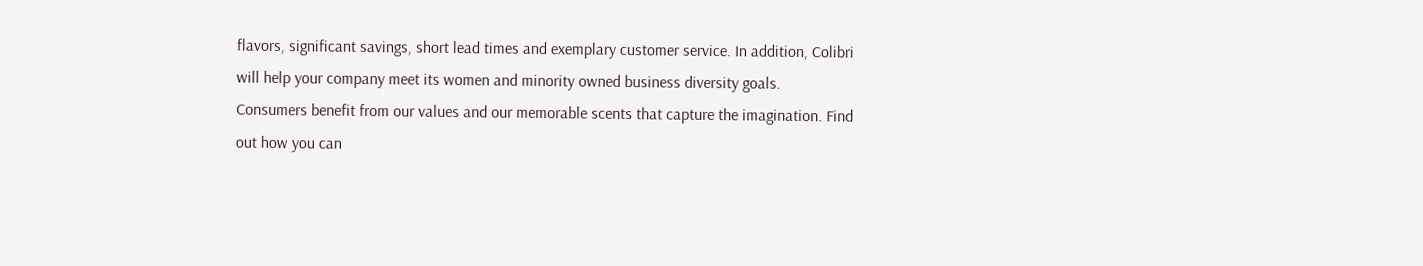flavors, significant savings, short lead times and exemplary customer service. In addition, Colibri will help your company meet its women and minority owned business diversity goals. Consumers benefit from our values and our memorable scents that capture the imagination. Find out how you can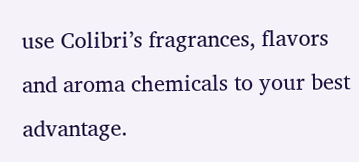use Colibri’s fragrances, flavors and aroma chemicals to your best advantage.